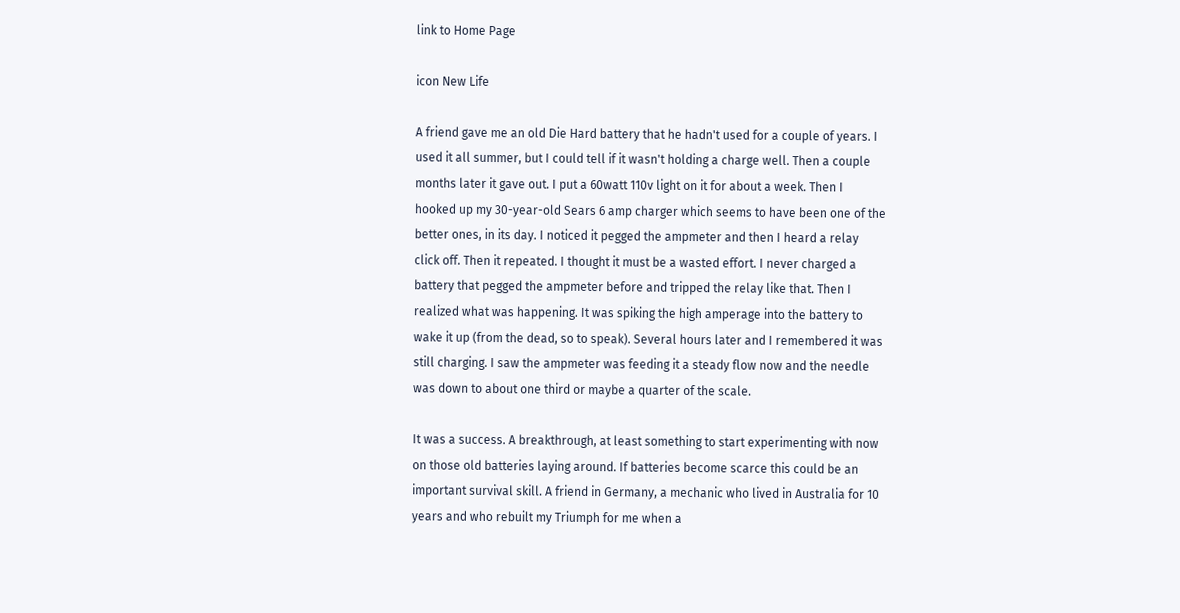link to Home Page

icon New Life

A friend gave me an old Die Hard battery that he hadn't used for a couple of years. I used it all summer, but I could tell if it wasn't holding a charge well. Then a couple months later it gave out. I put a 60watt 110v light on it for about a week. Then I hooked up my 30-year-old Sears 6 amp charger which seems to have been one of the better ones, in its day. I noticed it pegged the ampmeter and then I heard a relay click off. Then it repeated. I thought it must be a wasted effort. I never charged a battery that pegged the ampmeter before and tripped the relay like that. Then I realized what was happening. It was spiking the high amperage into the battery to wake it up (from the dead, so to speak). Several hours later and I remembered it was still charging. I saw the ampmeter was feeding it a steady flow now and the needle was down to about one third or maybe a quarter of the scale.

It was a success. A breakthrough, at least something to start experimenting with now on those old batteries laying around. If batteries become scarce this could be an important survival skill. A friend in Germany, a mechanic who lived in Australia for 10 years and who rebuilt my Triumph for me when a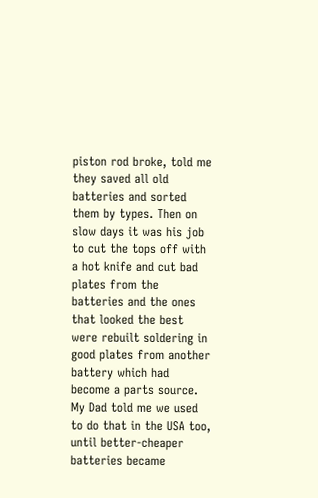piston rod broke, told me they saved all old batteries and sorted them by types. Then on slow days it was his job to cut the tops off with a hot knife and cut bad plates from the batteries and the ones that looked the best were rebuilt soldering in good plates from another battery which had become a parts source. My Dad told me we used to do that in the USA too, until better-cheaper batteries became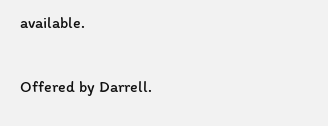available.

Offered by Darrell.